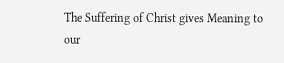The Suffering of Christ gives Meaning to our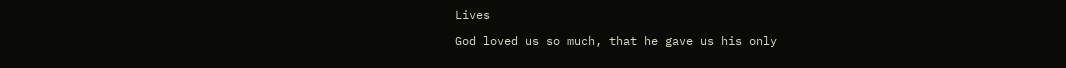Lives

God loved us so much, that he gave us his only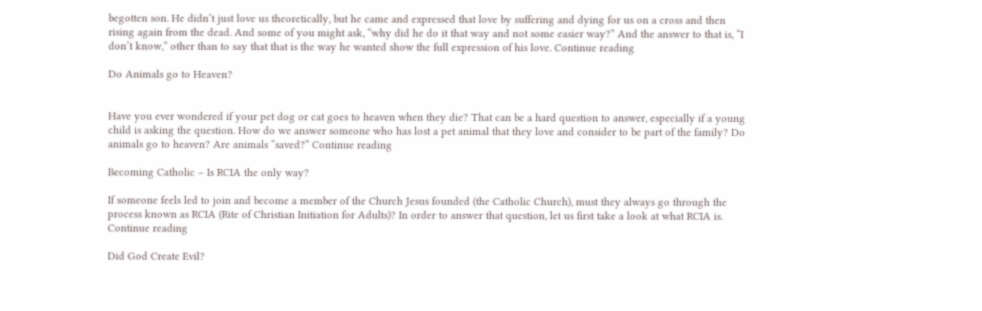begotten son. He didn’t just love us theoretically, but he came and expressed that love by suffering and dying for us on a cross and then rising again from the dead. And some of you might ask, “why did he do it that way and not some easier way?” And the answer to that is, “I don’t know,” other than to say that that is the way he wanted show the full expression of his love. Continue reading

Do Animals go to Heaven?


Have you ever wondered if your pet dog or cat goes to heaven when they die? That can be a hard question to answer, especially if a young child is asking the question. How do we answer someone who has lost a pet animal that they love and consider to be part of the family? Do animals go to heaven? Are animals “saved?” Continue reading

Becoming Catholic – Is RCIA the only way?

If someone feels led to join and become a member of the Church Jesus founded (the Catholic Church), must they always go through the process known as RCIA (Rite of Christian Initiation for Adults)? In order to answer that question, let us first take a look at what RCIA is. Continue reading

Did God Create Evil?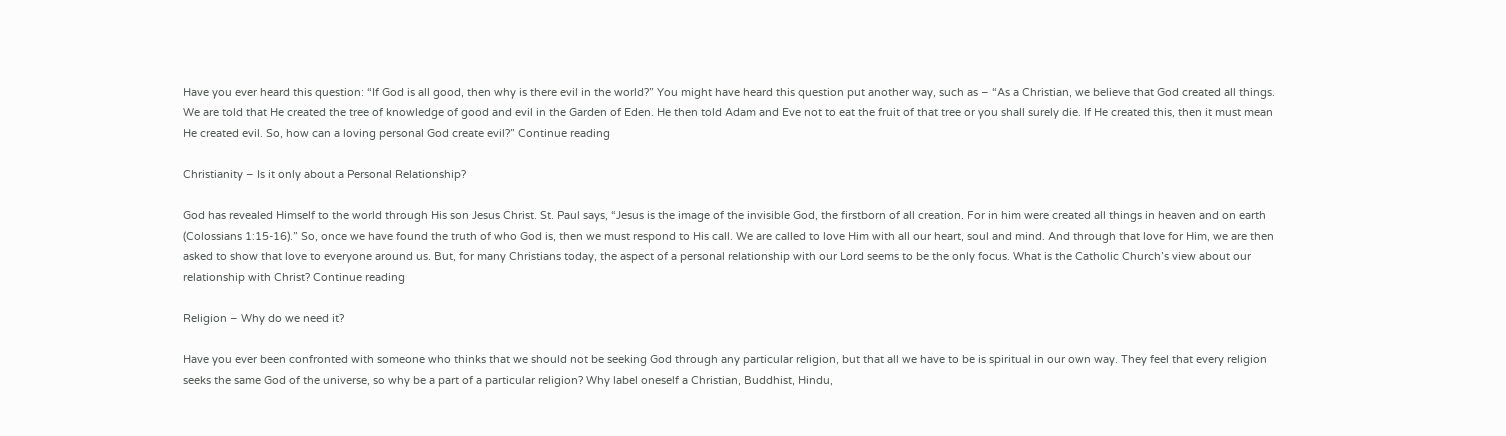Have you ever heard this question: “If God is all good, then why is there evil in the world?” You might have heard this question put another way, such as – “As a Christian, we believe that God created all things. We are told that He created the tree of knowledge of good and evil in the Garden of Eden. He then told Adam and Eve not to eat the fruit of that tree or you shall surely die. If He created this, then it must mean He created evil. So, how can a loving personal God create evil?” Continue reading

Christianity – Is it only about a Personal Relationship?

God has revealed Himself to the world through His son Jesus Christ. St. Paul says, “Jesus is the image of the invisible God, the firstborn of all creation. For in him were created all things in heaven and on earth (Colossians 1:15-16).” So, once we have found the truth of who God is, then we must respond to His call. We are called to love Him with all our heart, soul and mind. And through that love for Him, we are then asked to show that love to everyone around us. But, for many Christians today, the aspect of a personal relationship with our Lord seems to be the only focus. What is the Catholic Church’s view about our relationship with Christ? Continue reading

Religion – Why do we need it?

Have you ever been confronted with someone who thinks that we should not be seeking God through any particular religion, but that all we have to be is spiritual in our own way. They feel that every religion seeks the same God of the universe, so why be a part of a particular religion? Why label oneself a Christian, Buddhist, Hindu,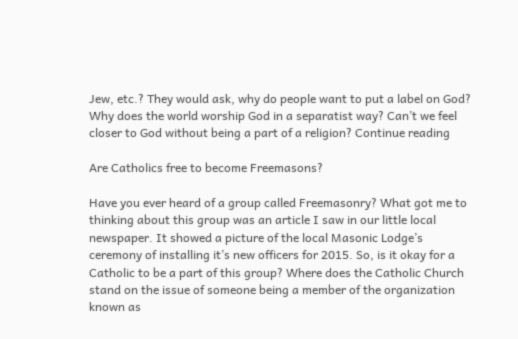Jew, etc.? They would ask, why do people want to put a label on God? Why does the world worship God in a separatist way? Can’t we feel closer to God without being a part of a religion? Continue reading

Are Catholics free to become Freemasons?

Have you ever heard of a group called Freemasonry? What got me to thinking about this group was an article I saw in our little local newspaper. It showed a picture of the local Masonic Lodge’s ceremony of installing it’s new officers for 2015. So, is it okay for a Catholic to be a part of this group? Where does the Catholic Church stand on the issue of someone being a member of the organization known as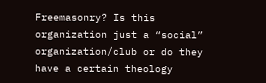Freemasonry? Is this organization just a “social” organization/club or do they have a certain theology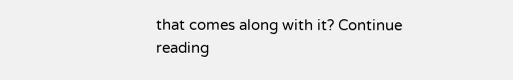that comes along with it? Continue reading